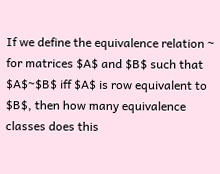If we define the equivalence relation ~ for matrices $A$ and $B$ such that $A$~$B$ iff $A$ is row equivalent to $B$, then how many equivalence classes does this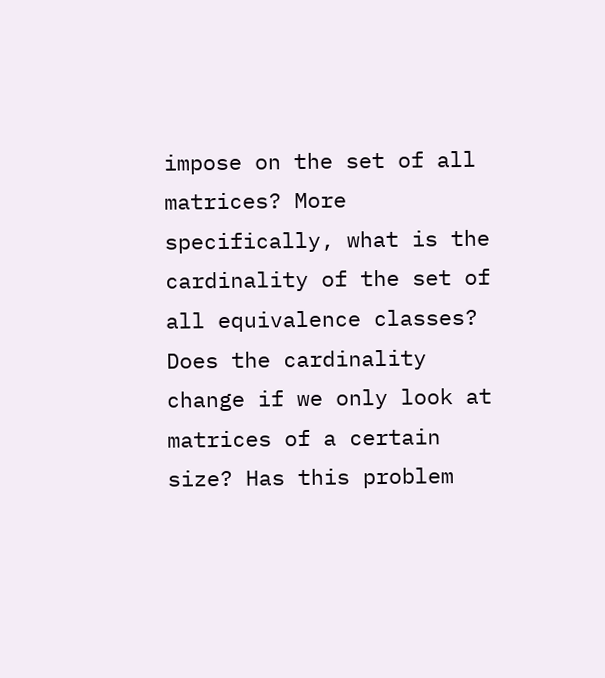impose on the set of all matrices? More specifically, what is the cardinality of the set of all equivalence classes? Does the cardinality change if we only look at matrices of a certain size? Has this problem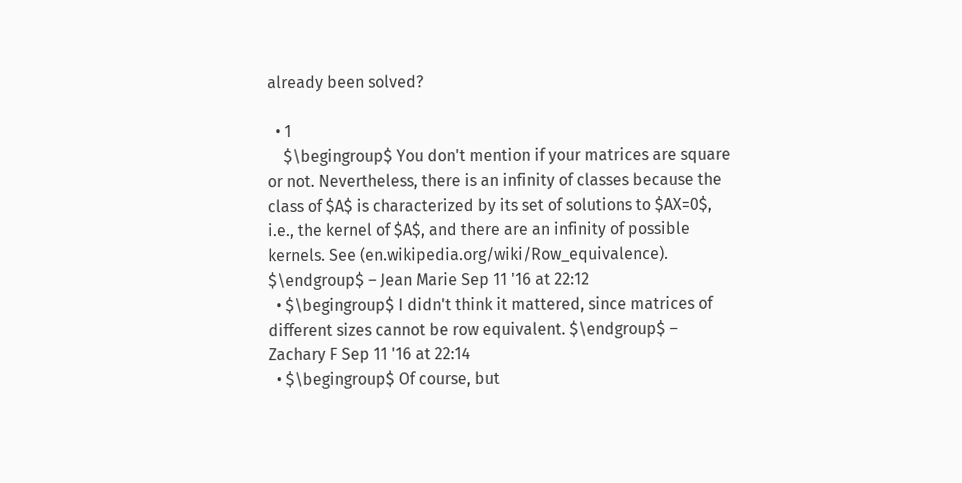already been solved?

  • 1
    $\begingroup$ You don't mention if your matrices are square or not. Nevertheless, there is an infinity of classes because the class of $A$ is characterized by its set of solutions to $AX=0$, i.e., the kernel of $A$, and there are an infinity of possible kernels. See (en.wikipedia.org/wiki/Row_equivalence). $\endgroup$ – Jean Marie Sep 11 '16 at 22:12
  • $\begingroup$ I didn't think it mattered, since matrices of different sizes cannot be row equivalent. $\endgroup$ – Zachary F Sep 11 '16 at 22:14
  • $\begingroup$ Of course, but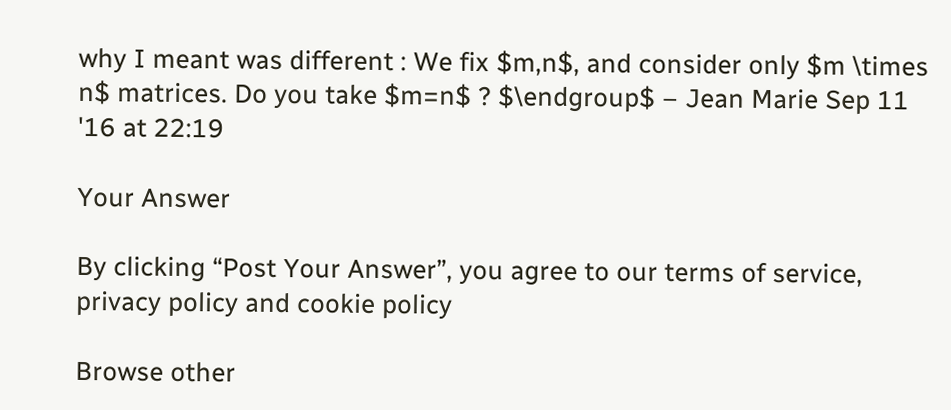why I meant was different : We fix $m,n$, and consider only $m \times n$ matrices. Do you take $m=n$ ? $\endgroup$ – Jean Marie Sep 11 '16 at 22:19

Your Answer

By clicking “Post Your Answer”, you agree to our terms of service, privacy policy and cookie policy

Browse other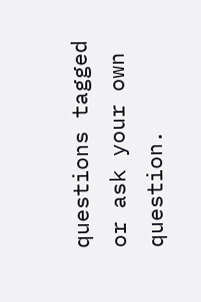questions tagged or ask your own question.